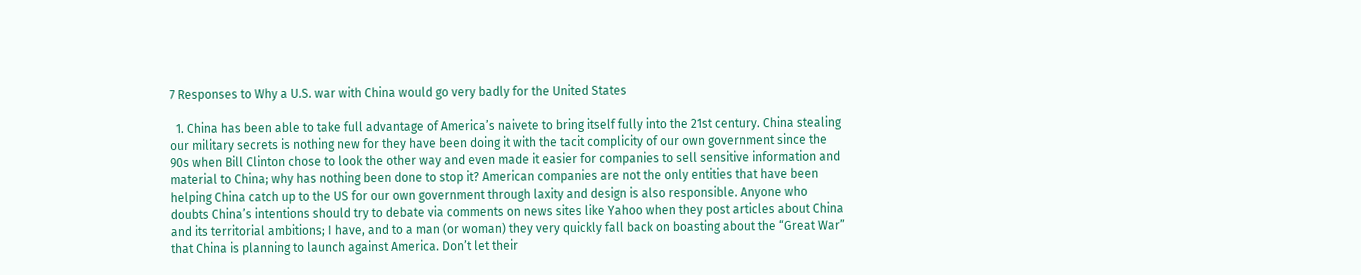7 Responses to Why a U.S. war with China would go very badly for the United States

  1. China has been able to take full advantage of America’s naivete to bring itself fully into the 21st century. China stealing our military secrets is nothing new for they have been doing it with the tacit complicity of our own government since the 90s when Bill Clinton chose to look the other way and even made it easier for companies to sell sensitive information and material to China; why has nothing been done to stop it? American companies are not the only entities that have been helping China catch up to the US for our own government through laxity and design is also responsible. Anyone who doubts China’s intentions should try to debate via comments on news sites like Yahoo when they post articles about China and its territorial ambitions; I have, and to a man (or woman) they very quickly fall back on boasting about the “Great War” that China is planning to launch against America. Don’t let their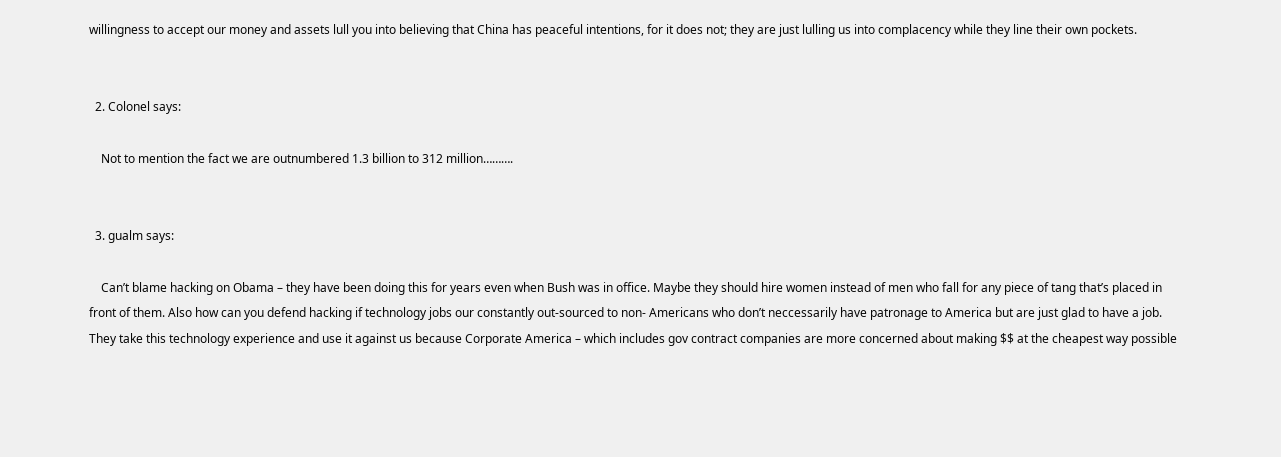willingness to accept our money and assets lull you into believing that China has peaceful intentions, for it does not; they are just lulling us into complacency while they line their own pockets.


  2. Colonel says:

    Not to mention the fact we are outnumbered 1.3 billion to 312 million……….


  3. gualm says:

    Can’t blame hacking on Obama – they have been doing this for years even when Bush was in office. Maybe they should hire women instead of men who fall for any piece of tang that’s placed in front of them. Also how can you defend hacking if technology jobs our constantly out-sourced to non- Americans who don’t neccessarily have patronage to America but are just glad to have a job. They take this technology experience and use it against us because Corporate America – which includes gov contract companies are more concerned about making $$ at the cheapest way possible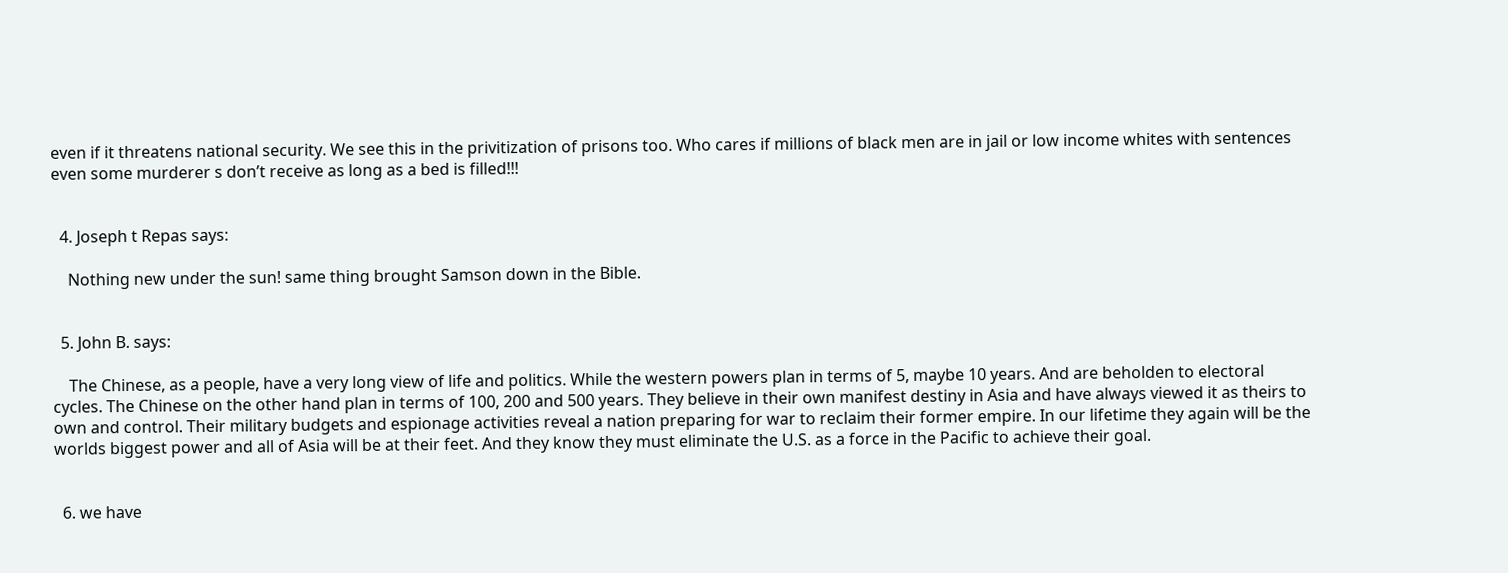even if it threatens national security. We see this in the privitization of prisons too. Who cares if millions of black men are in jail or low income whites with sentences even some murderer s don’t receive as long as a bed is filled!!!


  4. Joseph t Repas says:

    Nothing new under the sun! same thing brought Samson down in the Bible.


  5. John B. says:

    The Chinese, as a people, have a very long view of life and politics. While the western powers plan in terms of 5, maybe 10 years. And are beholden to electoral cycles. The Chinese on the other hand plan in terms of 100, 200 and 500 years. They believe in their own manifest destiny in Asia and have always viewed it as theirs to own and control. Their military budgets and espionage activities reveal a nation preparing for war to reclaim their former empire. In our lifetime they again will be the worlds biggest power and all of Asia will be at their feet. And they know they must eliminate the U.S. as a force in the Pacific to achieve their goal.


  6. we have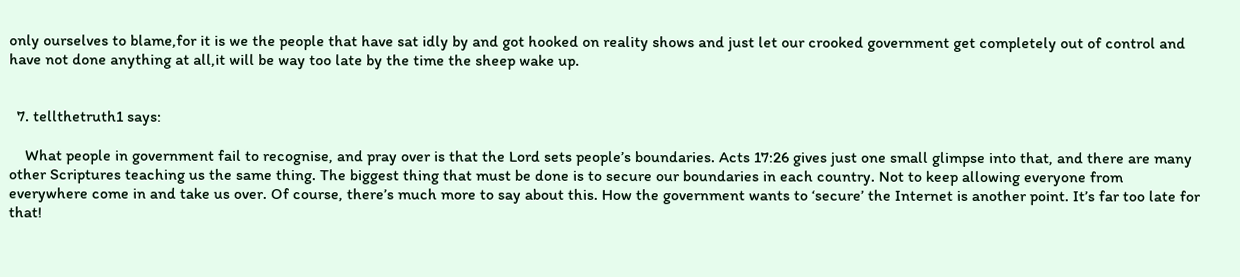only ourselves to blame,for it is we the people that have sat idly by and got hooked on reality shows and just let our crooked government get completely out of control and have not done anything at all,it will be way too late by the time the sheep wake up.


  7. tellthetruth1 says:

    What people in government fail to recognise, and pray over is that the Lord sets people’s boundaries. Acts 17:26 gives just one small glimpse into that, and there are many other Scriptures teaching us the same thing. The biggest thing that must be done is to secure our boundaries in each country. Not to keep allowing everyone from everywhere come in and take us over. Of course, there’s much more to say about this. How the government wants to ‘secure’ the Internet is another point. It’s far too late for that!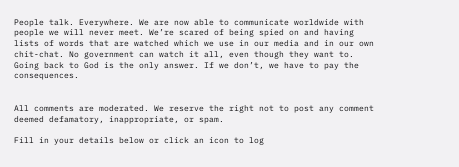People talk. Everywhere. We are now able to communicate worldwide with people we will never meet. We’re scared of being spied on and having lists of words that are watched which we use in our media and in our own chit-chat. No government can watch it all, even though they want to. Going back to God is the only answer. If we don’t, we have to pay the consequences.


All comments are moderated. We reserve the right not to post any comment deemed defamatory, inappropriate, or spam.

Fill in your details below or click an icon to log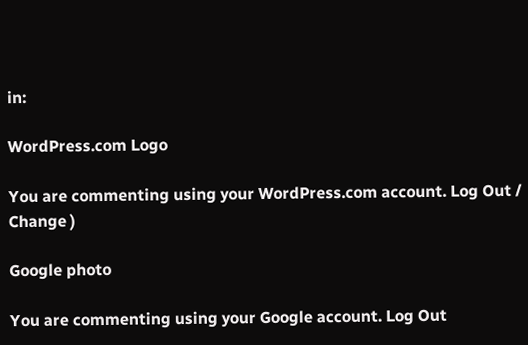in:

WordPress.com Logo

You are commenting using your WordPress.com account. Log Out /  Change )

Google photo

You are commenting using your Google account. Log Out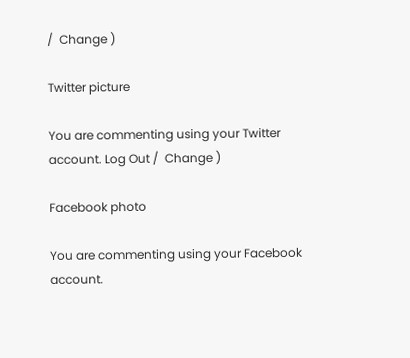/  Change )

Twitter picture

You are commenting using your Twitter account. Log Out /  Change )

Facebook photo

You are commenting using your Facebook account.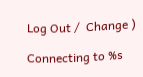Log Out /  Change )

Connecting to %s